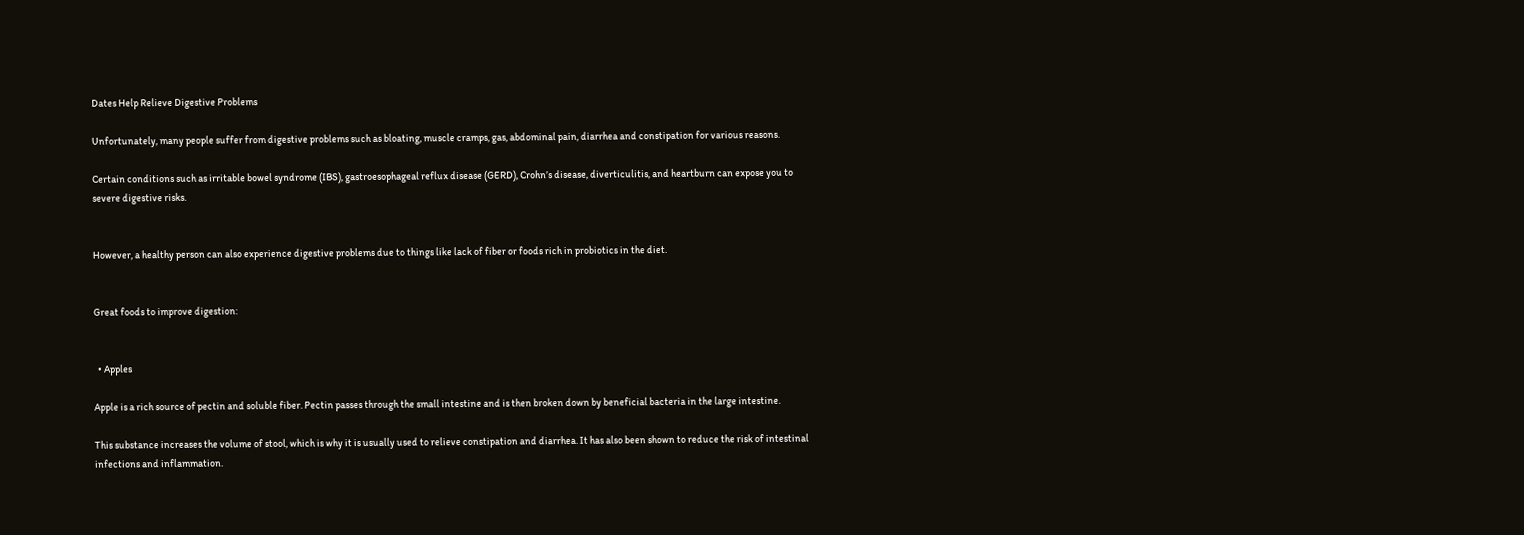Dates Help Relieve Digestive Problems

Unfortunately, many people suffer from digestive problems such as bloating, muscle cramps, gas, abdominal pain, diarrhea and constipation for various reasons.

Certain conditions such as irritable bowel syndrome (IBS), gastroesophageal reflux disease (GERD), Crohn’s disease, diverticulitis, and heartburn can expose you to severe digestive risks.


However, a healthy person can also experience digestive problems due to things like lack of fiber or foods rich in probiotics in the diet.


Great foods to improve digestion:


  • Apples

Apple is a rich source of pectin and soluble fiber. Pectin passes through the small intestine and is then broken down by beneficial bacteria in the large intestine.

This substance increases the volume of stool, which is why it is usually used to relieve constipation and diarrhea. It has also been shown to reduce the risk of intestinal infections and inflammation.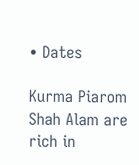• Dates

Kurma Piarom Shah Alam are rich in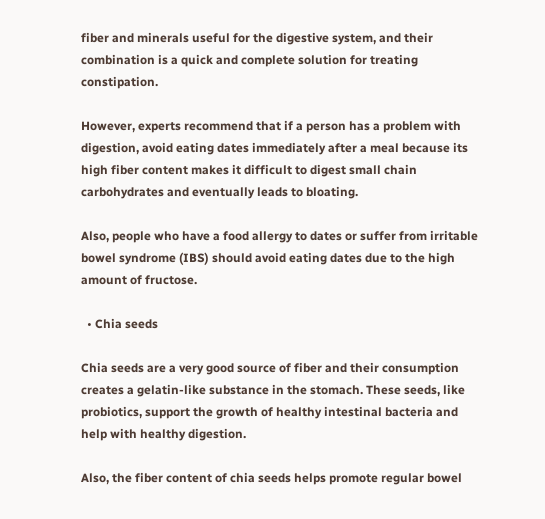fiber and minerals useful for the digestive system, and their combination is a quick and complete solution for treating constipation.

However, experts recommend that if a person has a problem with digestion, avoid eating dates immediately after a meal because its high fiber content makes it difficult to digest small chain carbohydrates and eventually leads to bloating.

Also, people who have a food allergy to dates or suffer from irritable bowel syndrome (IBS) should avoid eating dates due to the high amount of fructose.

  • Chia seeds

Chia seeds are a very good source of fiber and their consumption creates a gelatin-like substance in the stomach. These seeds, like probiotics, support the growth of healthy intestinal bacteria and help with healthy digestion.

Also, the fiber content of chia seeds helps promote regular bowel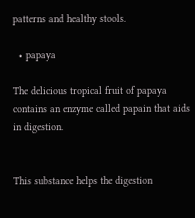patterns and healthy stools.

  • papaya

The delicious tropical fruit of papaya contains an enzyme called papain that aids in digestion.


This substance helps the digestion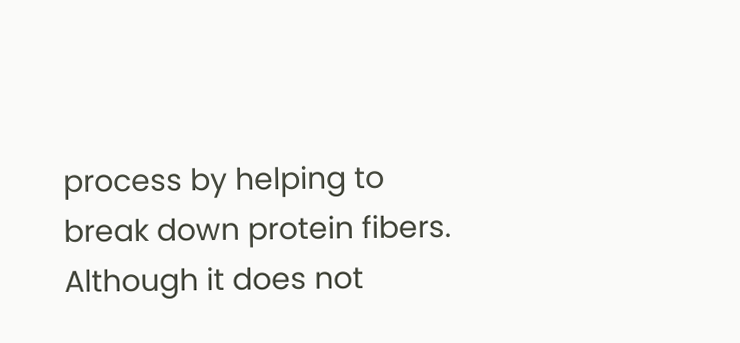process by helping to break down protein fibers. Although it does not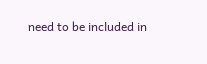need to be included in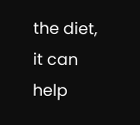the diet, it can help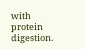with protein digestion.